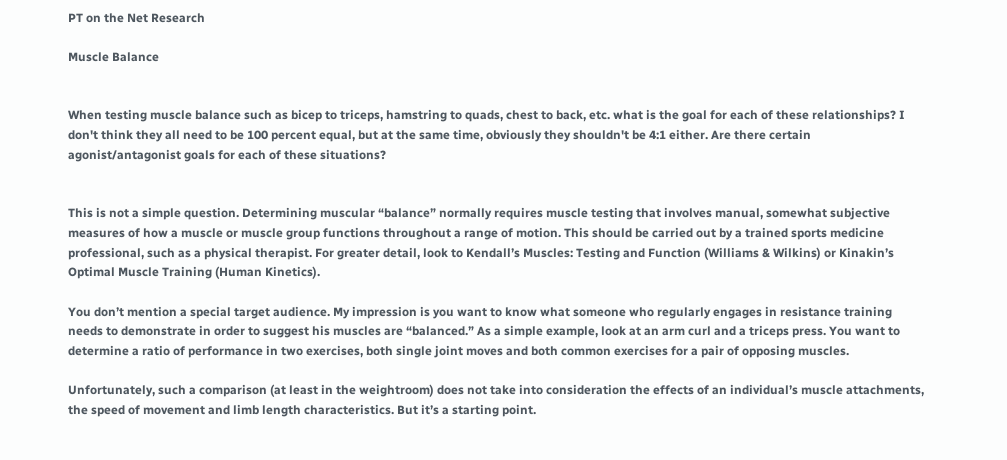PT on the Net Research

Muscle Balance


When testing muscle balance such as bicep to triceps, hamstring to quads, chest to back, etc. what is the goal for each of these relationships? I don't think they all need to be 100 percent equal, but at the same time, obviously they shouldn't be 4:1 either. Are there certain agonist/antagonist goals for each of these situations?


This is not a simple question. Determining muscular “balance” normally requires muscle testing that involves manual, somewhat subjective measures of how a muscle or muscle group functions throughout a range of motion. This should be carried out by a trained sports medicine professional, such as a physical therapist. For greater detail, look to Kendall’s Muscles: Testing and Function (Williams & Wilkins) or Kinakin’s Optimal Muscle Training (Human Kinetics).

You don’t mention a special target audience. My impression is you want to know what someone who regularly engages in resistance training needs to demonstrate in order to suggest his muscles are “balanced.” As a simple example, look at an arm curl and a triceps press. You want to determine a ratio of performance in two exercises, both single joint moves and both common exercises for a pair of opposing muscles.

Unfortunately, such a comparison (at least in the weightroom) does not take into consideration the effects of an individual’s muscle attachments, the speed of movement and limb length characteristics. But it’s a starting point.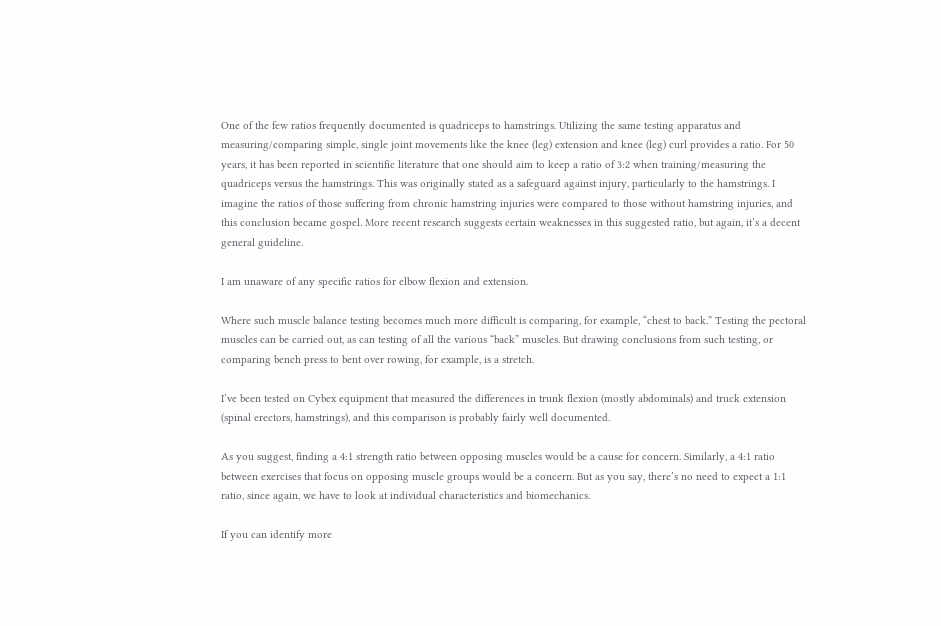One of the few ratios frequently documented is quadriceps to hamstrings. Utilizing the same testing apparatus and measuring/comparing simple, single joint movements like the knee (leg) extension and knee (leg) curl provides a ratio. For 50 years, it has been reported in scientific literature that one should aim to keep a ratio of 3:2 when training/measuring the quadriceps versus the hamstrings. This was originally stated as a safeguard against injury, particularly to the hamstrings. I imagine the ratios of those suffering from chronic hamstring injuries were compared to those without hamstring injuries, and this conclusion became gospel. More recent research suggests certain weaknesses in this suggested ratio, but again, it’s a decent general guideline.

I am unaware of any specific ratios for elbow flexion and extension.

Where such muscle balance testing becomes much more difficult is comparing, for example, “chest to back.” Testing the pectoral muscles can be carried out, as can testing of all the various “back” muscles. But drawing conclusions from such testing, or comparing bench press to bent over rowing, for example, is a stretch.

I’ve been tested on Cybex equipment that measured the differences in trunk flexion (mostly abdominals) and truck extension (spinal erectors, hamstrings), and this comparison is probably fairly well documented.

As you suggest, finding a 4:1 strength ratio between opposing muscles would be a cause for concern. Similarly, a 4:1 ratio between exercises that focus on opposing muscle groups would be a concern. But as you say, there’s no need to expect a 1:1 ratio, since again, we have to look at individual characteristics and biomechanics.

If you can identify more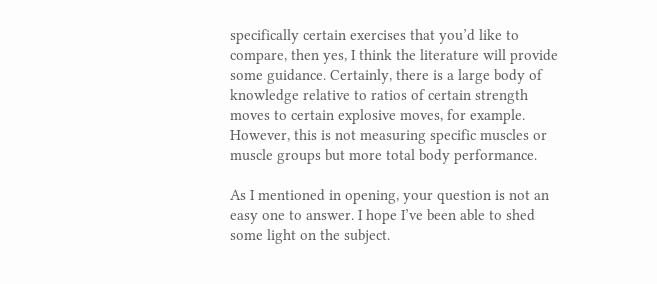specifically certain exercises that you’d like to compare, then yes, I think the literature will provide some guidance. Certainly, there is a large body of knowledge relative to ratios of certain strength moves to certain explosive moves, for example. However, this is not measuring specific muscles or muscle groups but more total body performance.

As I mentioned in opening, your question is not an easy one to answer. I hope I’ve been able to shed some light on the subject.